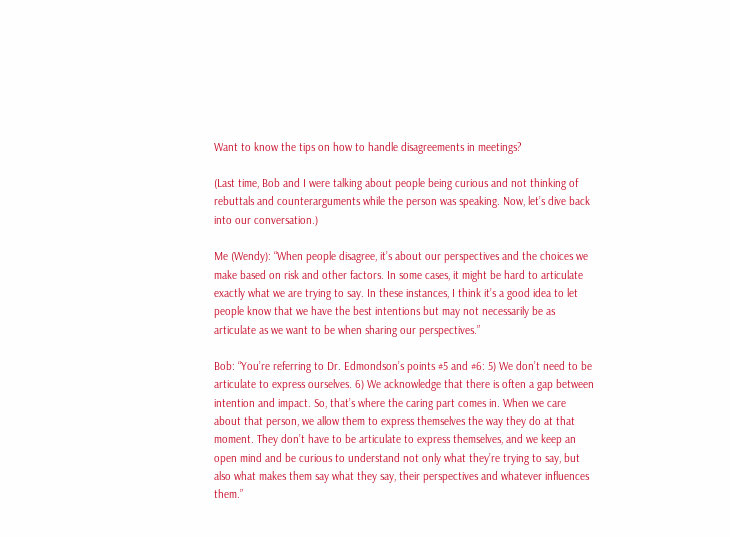Want to know the tips on how to handle disagreements in meetings?

(Last time, Bob and I were talking about people being curious and not thinking of rebuttals and counterarguments while the person was speaking. Now, let’s dive back into our conversation.)

Me (Wendy): “When people disagree, it’s about our perspectives and the choices we make based on risk and other factors. In some cases, it might be hard to articulate exactly what we are trying to say. In these instances, I think it’s a good idea to let people know that we have the best intentions but may not necessarily be as articulate as we want to be when sharing our perspectives.”

Bob: “You’re referring to Dr. Edmondson’s points #5 and #6: 5) We don’t need to be articulate to express ourselves. 6) We acknowledge that there is often a gap between intention and impact. So, that’s where the caring part comes in. When we care about that person, we allow them to express themselves the way they do at that moment. They don’t have to be articulate to express themselves, and we keep an open mind and be curious to understand not only what they’re trying to say, but also what makes them say what they say, their perspectives and whatever influences them.”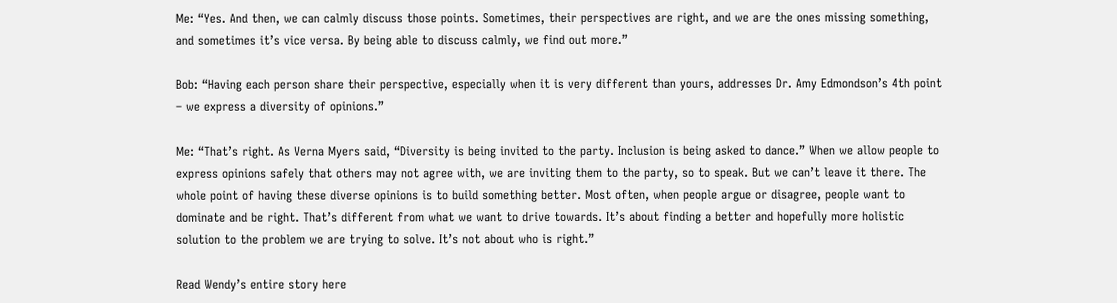Me: “Yes. And then, we can calmly discuss those points. Sometimes, their perspectives are right, and we are the ones missing something, and sometimes it’s vice versa. By being able to discuss calmly, we find out more.”

Bob: “Having each person share their perspective, especially when it is very different than yours, addresses Dr. Amy Edmondson’s 4th point – we express a diversity of opinions.”

Me: “That’s right. As Verna Myers said, “Diversity is being invited to the party. Inclusion is being asked to dance.” When we allow people to express opinions safely that others may not agree with, we are inviting them to the party, so to speak. But we can’t leave it there. The whole point of having these diverse opinions is to build something better. Most often, when people argue or disagree, people want to dominate and be right. That’s different from what we want to drive towards. It’s about finding a better and hopefully more holistic solution to the problem we are trying to solve. It’s not about who is right.”

Read Wendy’s entire story here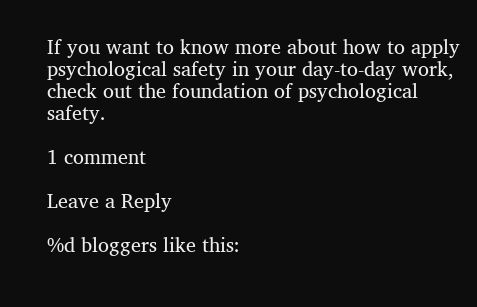If you want to know more about how to apply psychological safety in your day-to-day work, check out the foundation of psychological safety.

1 comment

Leave a Reply

%d bloggers like this: